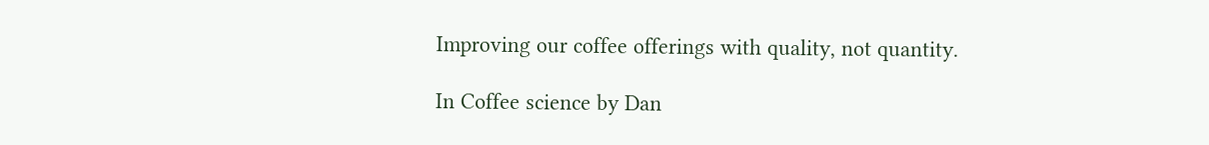Improving our coffee offerings with quality, not quantity.

In Coffee science by Dan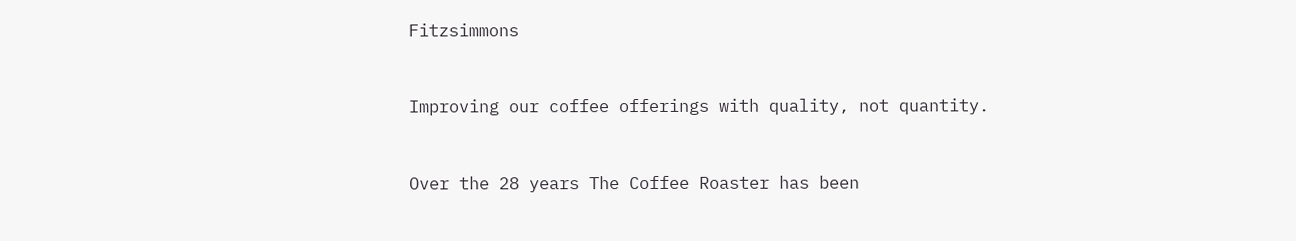Fitzsimmons


Improving our coffee offerings with quality, not quantity.


Over the 28 years The Coffee Roaster has been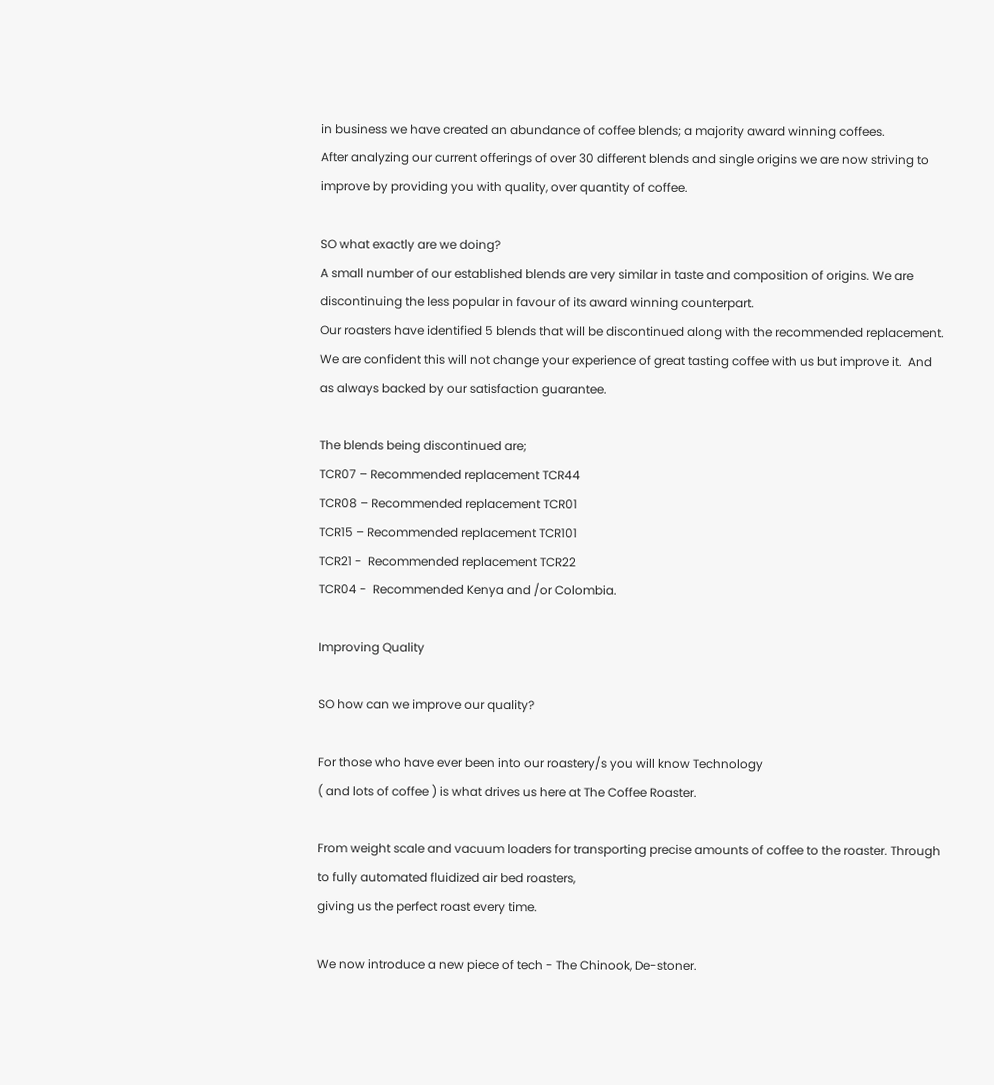in business we have created an abundance of coffee blends; a majority award winning coffees.
After analyzing our current offerings of over 30 different blends and single origins we are now striving to improve by providing you with quality, over quantity of coffee.

SO what exactly are we doing?
A small number of our established blends are very similar in taste and composition of origins. We are discontinuing the less popular in favour of its award winning counterpart.
Our roasters have identified 5 blends that will be discontinued along with the recommended replacement. We are confident this will not change your experience of great tasting coffee with us but improve it.  And as always backed by our satisfaction guarantee.

The blends being discontinued are;
TCR07 – Recommended replacement TCR44
TCR08 – Recommended replacement TCR01
TCR15 – Recommended replacement TCR101
TCR21 -  Recommended replacement TCR22
TCR04 -  Recommended Kenya and /or Colombia.

Improving Quality

SO how can we improve our quality?

For those who have ever been into our roastery/s you will know Technology
( and lots of coffee ) is what drives us here at The Coffee Roaster.

From weight scale and vacuum loaders for transporting precise amounts of coffee to the roaster. Through to fully automated fluidized air bed roasters,
giving us the perfect roast every time.

We now introduce a new piece of tech - The Chinook, De-stoner.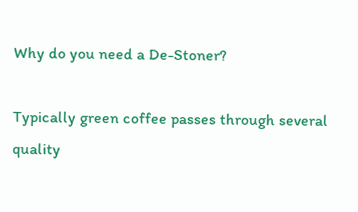Why do you need a De-Stoner?

Typically green coffee passes through several quality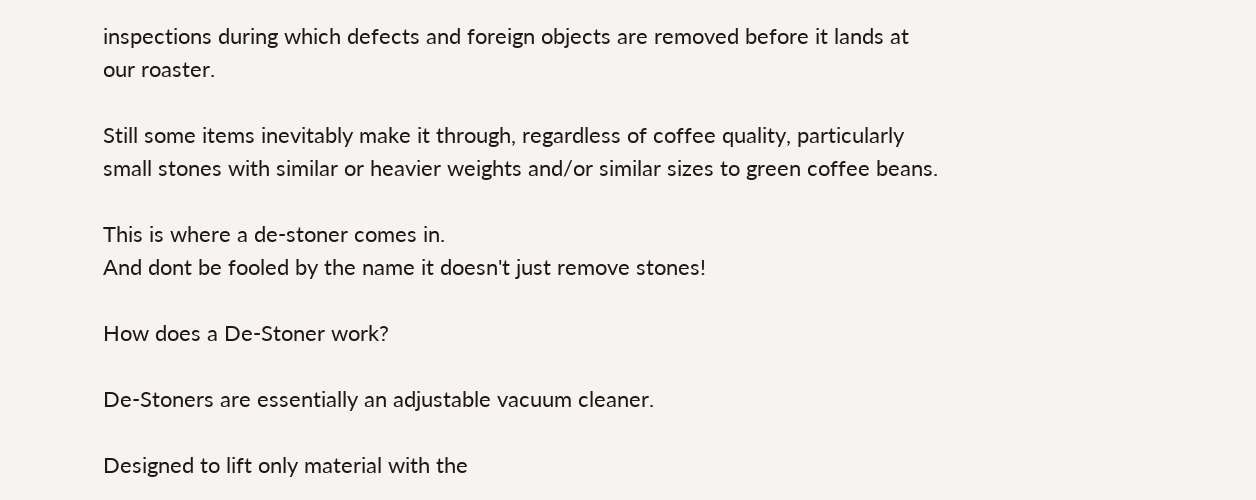inspections during which defects and foreign objects are removed before it lands at our roaster.

Still some items inevitably make it through, regardless of coffee quality, particularly small stones with similar or heavier weights and/or similar sizes to green coffee beans.

This is where a de-stoner comes in.
And dont be fooled by the name it doesn't just remove stones!

How does a De-Stoner work?

De-Stoners are essentially an adjustable vacuum cleaner.

Designed to lift only material with the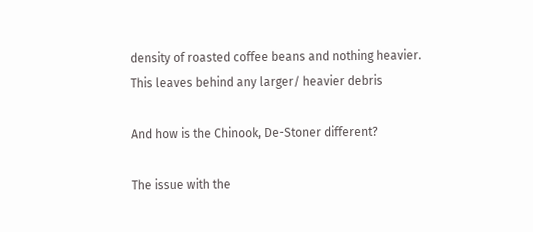density of roasted coffee beans and nothing heavier.
This leaves behind any larger/ heavier debris

And how is the Chinook, De-Stoner different?

The issue with the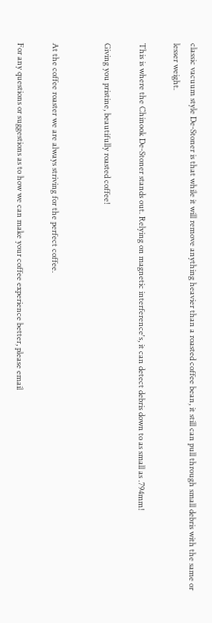classic vacuum style De-Stoner is that while it will remove anything heavier than a roasted coffee bean, it still can pull through small debris with the same or lesser weight.

This is where the Chinook De-Stoner stands out. Relying on magnetic interference's, it can detect debris down to as small as .794mm!

Giving you pristine, beautifully roasted coffee!


At the coffee roaster we are always striving for the perfect coffee.

For any questions or suggestions as to how we can make your coffee experience better, please email